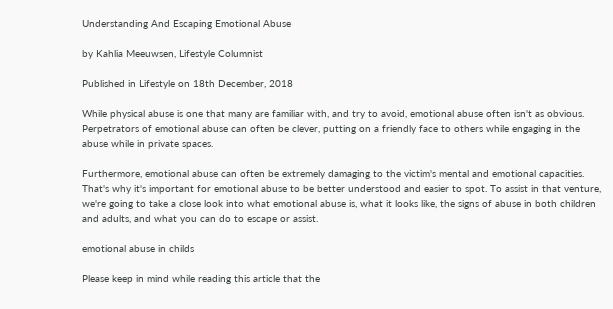Understanding And Escaping Emotional Abuse

by Kahlia Meeuwsen, Lifestyle Columnist

Published in Lifestyle on 18th December, 2018

While physical abuse is one that many are familiar with, and try to avoid, emotional abuse often isn't as obvious. Perpetrators of emotional abuse can often be clever, putting on a friendly face to others while engaging in the abuse while in private spaces.

Furthermore, emotional abuse can often be extremely damaging to the victim's mental and emotional capacities. That's why it's important for emotional abuse to be better understood and easier to spot. To assist in that venture, we're going to take a close look into what emotional abuse is, what it looks like, the signs of abuse in both children and adults, and what you can do to escape or assist.

emotional abuse in childs

Please keep in mind while reading this article that the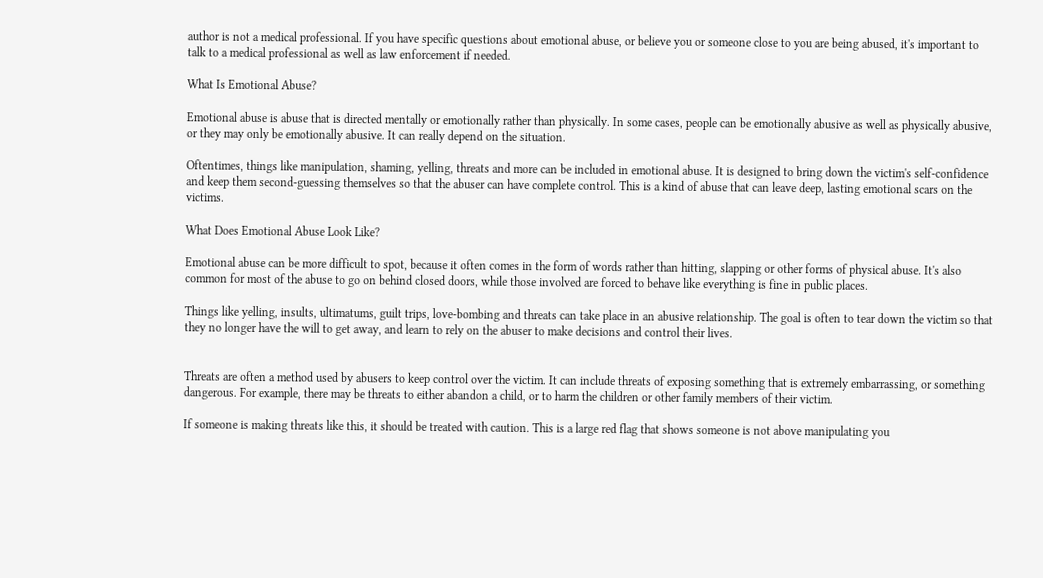author is not a medical professional. If you have specific questions about emotional abuse, or believe you or someone close to you are being abused, it's important to talk to a medical professional as well as law enforcement if needed.

What Is Emotional Abuse?

Emotional abuse is abuse that is directed mentally or emotionally rather than physically. In some cases, people can be emotionally abusive as well as physically abusive, or they may only be emotionally abusive. It can really depend on the situation.

Oftentimes, things like manipulation, shaming, yelling, threats and more can be included in emotional abuse. It is designed to bring down the victim's self-confidence and keep them second-guessing themselves so that the abuser can have complete control. This is a kind of abuse that can leave deep, lasting emotional scars on the victims.

What Does Emotional Abuse Look Like?

Emotional abuse can be more difficult to spot, because it often comes in the form of words rather than hitting, slapping or other forms of physical abuse. It's also common for most of the abuse to go on behind closed doors, while those involved are forced to behave like everything is fine in public places.

Things like yelling, insults, ultimatums, guilt trips, love-bombing and threats can take place in an abusive relationship. The goal is often to tear down the victim so that they no longer have the will to get away, and learn to rely on the abuser to make decisions and control their lives.


Threats are often a method used by abusers to keep control over the victim. It can include threats of exposing something that is extremely embarrassing, or something dangerous. For example, there may be threats to either abandon a child, or to harm the children or other family members of their victim.

If someone is making threats like this, it should be treated with caution. This is a large red flag that shows someone is not above manipulating you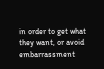in order to get what they want, or avoid embarrassment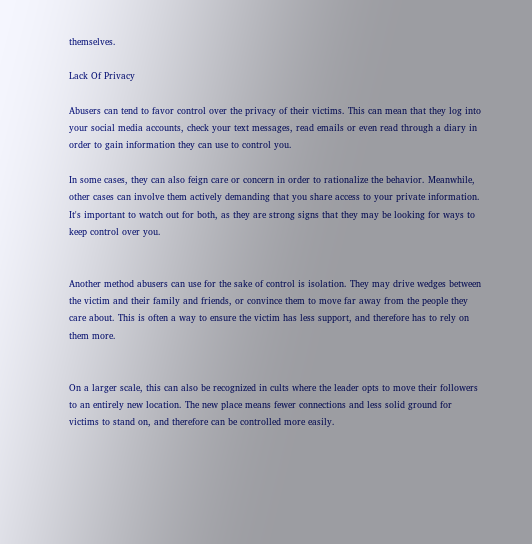themselves.

Lack Of Privacy

Abusers can tend to favor control over the privacy of their victims. This can mean that they log into your social media accounts, check your text messages, read emails or even read through a diary in order to gain information they can use to control you.

In some cases, they can also feign care or concern in order to rationalize the behavior. Meanwhile, other cases can involve them actively demanding that you share access to your private information. It's important to watch out for both, as they are strong signs that they may be looking for ways to keep control over you.


Another method abusers can use for the sake of control is isolation. They may drive wedges between the victim and their family and friends, or convince them to move far away from the people they care about. This is often a way to ensure the victim has less support, and therefore has to rely on them more.


On a larger scale, this can also be recognized in cults where the leader opts to move their followers to an entirely new location. The new place means fewer connections and less solid ground for victims to stand on, and therefore can be controlled more easily.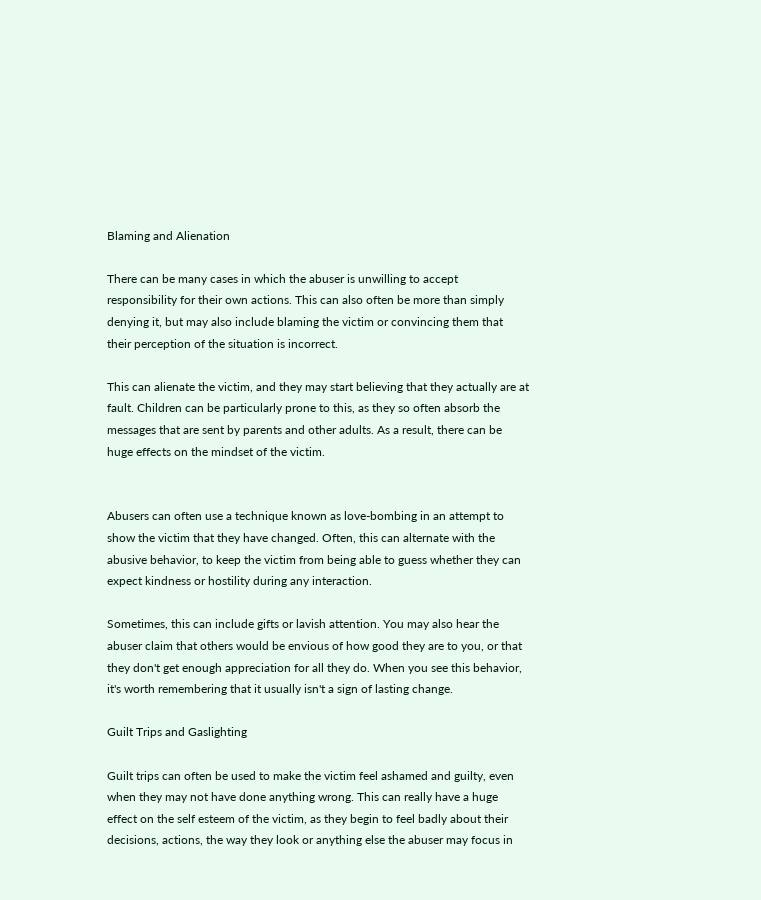Blaming and Alienation

There can be many cases in which the abuser is unwilling to accept responsibility for their own actions. This can also often be more than simply denying it, but may also include blaming the victim or convincing them that their perception of the situation is incorrect.

This can alienate the victim, and they may start believing that they actually are at fault. Children can be particularly prone to this, as they so often absorb the messages that are sent by parents and other adults. As a result, there can be huge effects on the mindset of the victim.


Abusers can often use a technique known as love-bombing in an attempt to show the victim that they have changed. Often, this can alternate with the abusive behavior, to keep the victim from being able to guess whether they can expect kindness or hostility during any interaction.

Sometimes, this can include gifts or lavish attention. You may also hear the abuser claim that others would be envious of how good they are to you, or that they don't get enough appreciation for all they do. When you see this behavior, it's worth remembering that it usually isn't a sign of lasting change.

Guilt Trips and Gaslighting

Guilt trips can often be used to make the victim feel ashamed and guilty, even when they may not have done anything wrong. This can really have a huge effect on the self esteem of the victim, as they begin to feel badly about their decisions, actions, the way they look or anything else the abuser may focus in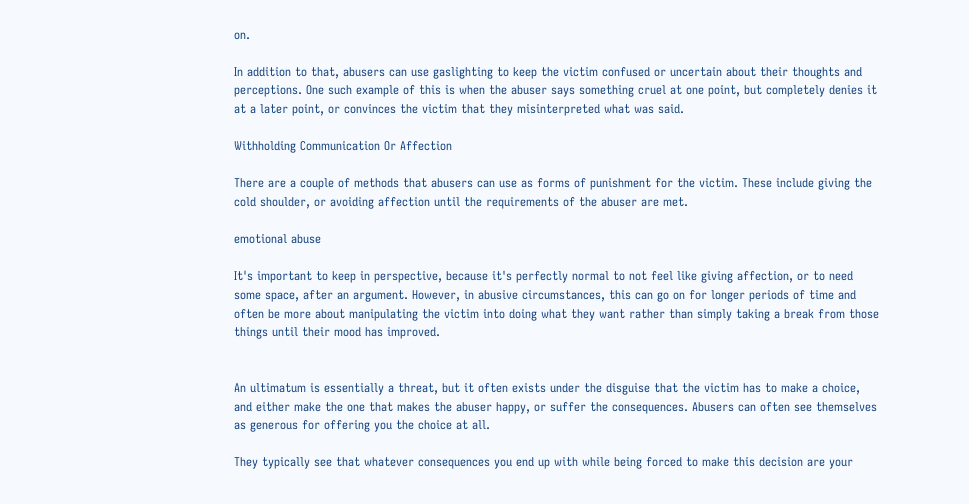on.

In addition to that, abusers can use gaslighting to keep the victim confused or uncertain about their thoughts and perceptions. One such example of this is when the abuser says something cruel at one point, but completely denies it at a later point, or convinces the victim that they misinterpreted what was said.

Withholding Communication Or Affection

There are a couple of methods that abusers can use as forms of punishment for the victim. These include giving the cold shoulder, or avoiding affection until the requirements of the abuser are met.

emotional abuse

It's important to keep in perspective, because it's perfectly normal to not feel like giving affection, or to need some space, after an argument. However, in abusive circumstances, this can go on for longer periods of time and often be more about manipulating the victim into doing what they want rather than simply taking a break from those things until their mood has improved.


An ultimatum is essentially a threat, but it often exists under the disguise that the victim has to make a choice, and either make the one that makes the abuser happy, or suffer the consequences. Abusers can often see themselves as generous for offering you the choice at all.

They typically see that whatever consequences you end up with while being forced to make this decision are your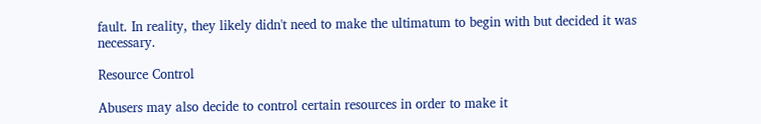fault. In reality, they likely didn't need to make the ultimatum to begin with but decided it was necessary.

Resource Control

Abusers may also decide to control certain resources in order to make it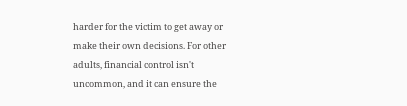harder for the victim to get away or make their own decisions. For other adults, financial control isn't uncommon, and it can ensure the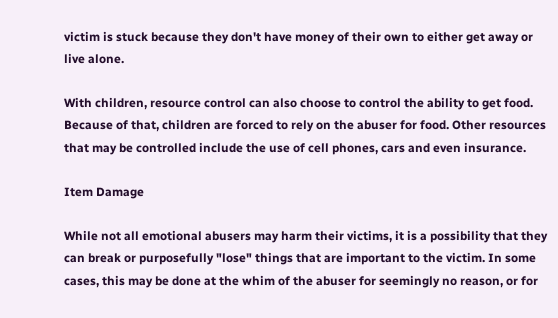victim is stuck because they don't have money of their own to either get away or live alone.

With children, resource control can also choose to control the ability to get food. Because of that, children are forced to rely on the abuser for food. Other resources that may be controlled include the use of cell phones, cars and even insurance.

Item Damage

While not all emotional abusers may harm their victims, it is a possibility that they can break or purposefully "lose" things that are important to the victim. In some cases, this may be done at the whim of the abuser for seemingly no reason, or for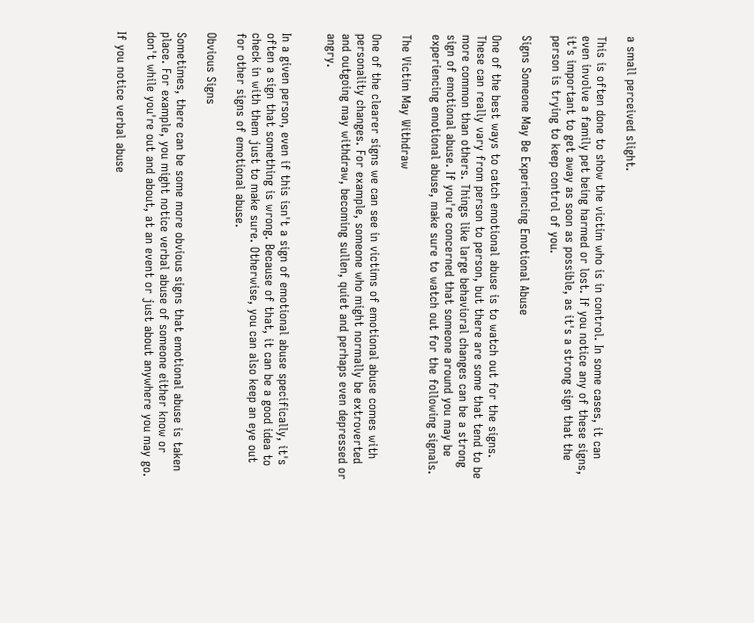a small perceived slight.

This is often done to show the victim who is in control. In some cases, it can even involve a family pet being harmed or lost. If you notice any of these signs, it's important to get away as soon as possible, as it's a strong sign that the person is trying to keep control of you.

Signs Someone May Be Experiencing Emotional Abuse

One of the best ways to catch emotional abuse is to watch out for the signs. These can really vary from person to person, but there are some that tend to be more common than others. Things like large behavioral changes can be a strong sign of emotional abuse. If you're concerned that someone around you may be experiencing emotional abuse, make sure to watch out for the following signals.

The Victim May Withdraw

One of the clearer signs we can see in victims of emotional abuse comes with personality changes. For example, someone who might normally be extroverted and outgoing may withdraw, becoming sullen, quiet and perhaps even depressed or angry.


In a given person, even if this isn't a sign of emotional abuse specifically, it's often a sign that something is wrong. Because of that, it can be a good idea to check in with them just to make sure. Otherwise, you can also keep an eye out for other signs of emotional abuse.

Obvious Signs

Sometimes, there can be some more obvious signs that emotional abuse is taken place. For example, you might notice verbal abuse of someone either know or don't while you're out and about, at an event or just about anywhere you may go.

If you notice verbal abuse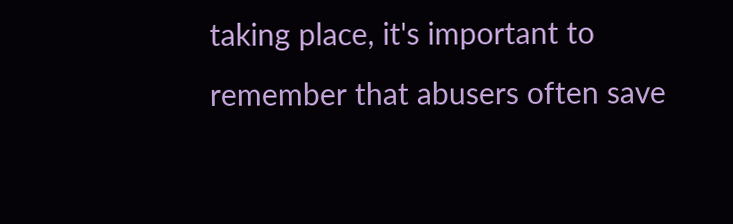taking place, it's important to remember that abusers often save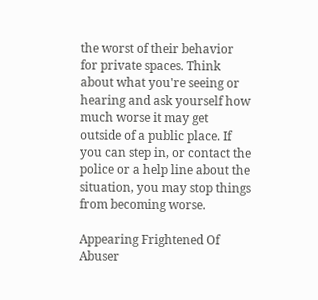the worst of their behavior for private spaces. Think about what you're seeing or hearing and ask yourself how much worse it may get outside of a public place. If you can step in, or contact the police or a help line about the situation, you may stop things from becoming worse.

Appearing Frightened Of Abuser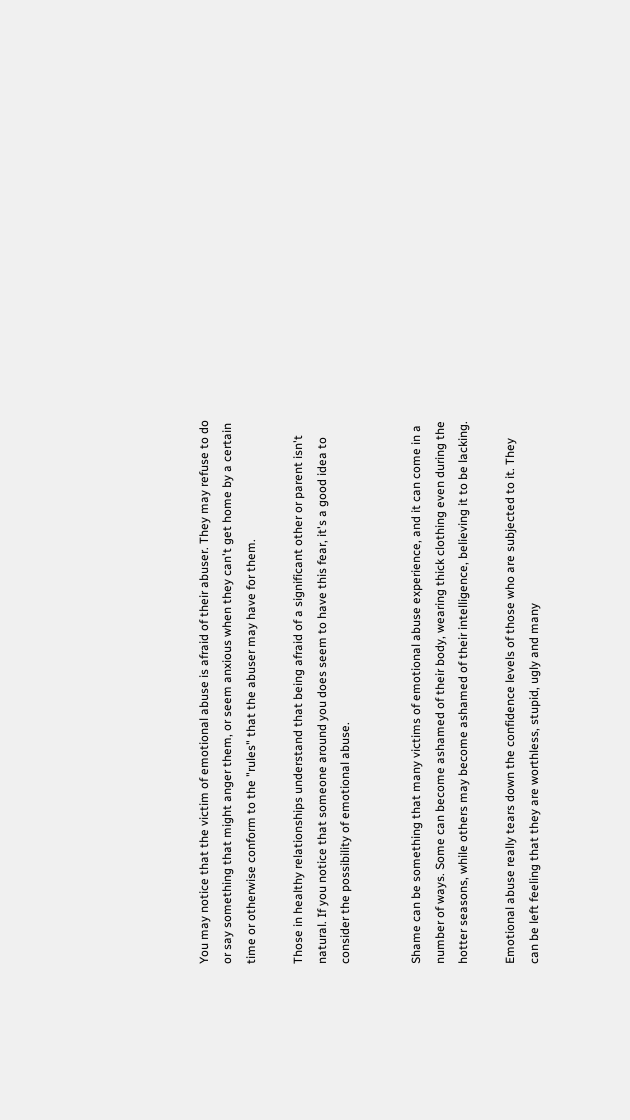You may notice that the victim of emotional abuse is afraid of their abuser. They may refuse to do or say something that might anger them, or seem anxious when they can't get home by a certain time or otherwise conform to the "rules" that the abuser may have for them.

Those in healthy relationships understand that being afraid of a significant other or parent isn't natural. If you notice that someone around you does seem to have this fear, it's a good idea to consider the possibility of emotional abuse.


Shame can be something that many victims of emotional abuse experience, and it can come in a number of ways. Some can become ashamed of their body, wearing thick clothing even during the hotter seasons, while others may become ashamed of their intelligence, believing it to be lacking.

Emotional abuse really tears down the confidence levels of those who are subjected to it. They can be left feeling that they are worthless, stupid, ugly and many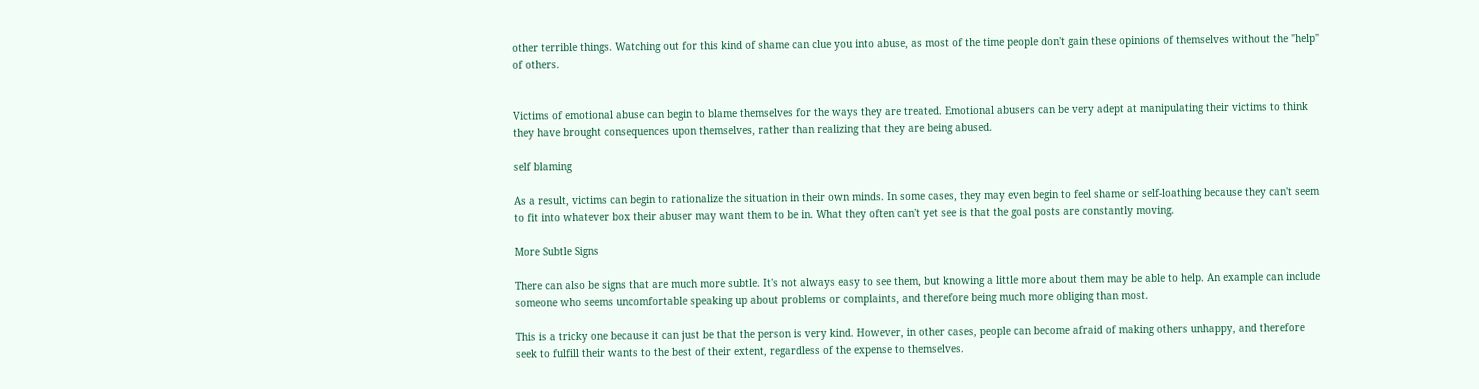other terrible things. Watching out for this kind of shame can clue you into abuse, as most of the time people don't gain these opinions of themselves without the "help" of others.


Victims of emotional abuse can begin to blame themselves for the ways they are treated. Emotional abusers can be very adept at manipulating their victims to think they have brought consequences upon themselves, rather than realizing that they are being abused.

self blaming

As a result, victims can begin to rationalize the situation in their own minds. In some cases, they may even begin to feel shame or self-loathing because they can't seem to fit into whatever box their abuser may want them to be in. What they often can't yet see is that the goal posts are constantly moving.

More Subtle Signs

There can also be signs that are much more subtle. It's not always easy to see them, but knowing a little more about them may be able to help. An example can include someone who seems uncomfortable speaking up about problems or complaints, and therefore being much more obliging than most.

This is a tricky one because it can just be that the person is very kind. However, in other cases, people can become afraid of making others unhappy, and therefore seek to fulfill their wants to the best of their extent, regardless of the expense to themselves.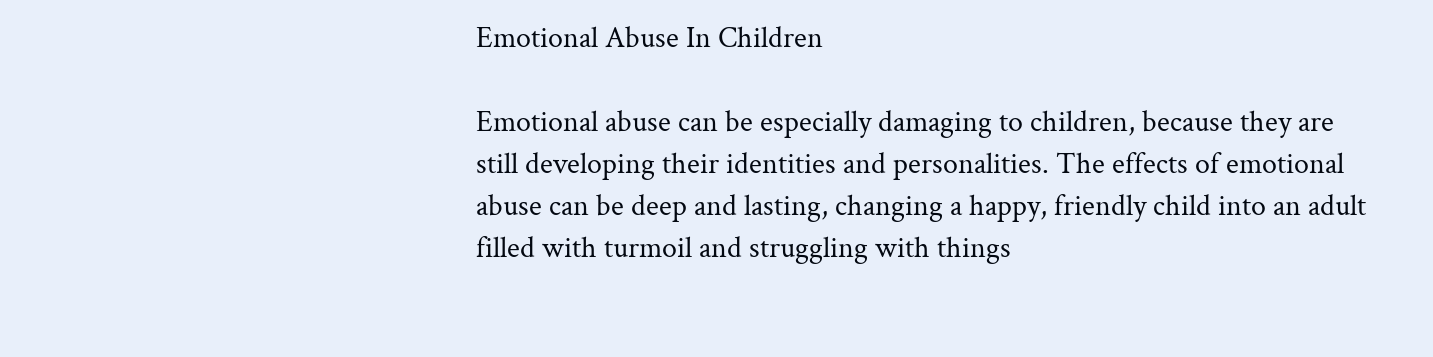Emotional Abuse In Children

Emotional abuse can be especially damaging to children, because they are still developing their identities and personalities. The effects of emotional abuse can be deep and lasting, changing a happy, friendly child into an adult filled with turmoil and struggling with things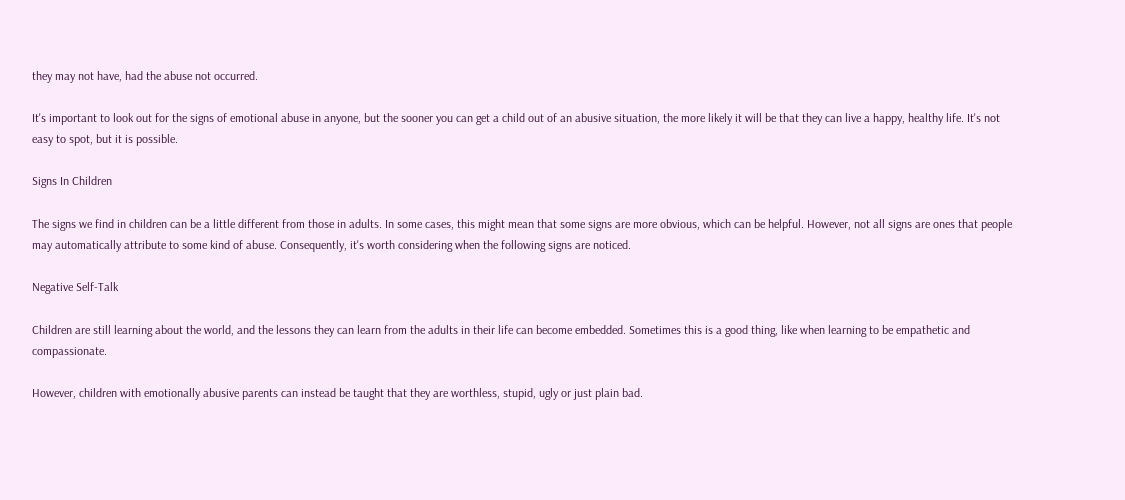they may not have, had the abuse not occurred.

It's important to look out for the signs of emotional abuse in anyone, but the sooner you can get a child out of an abusive situation, the more likely it will be that they can live a happy, healthy life. It's not easy to spot, but it is possible.

Signs In Children

The signs we find in children can be a little different from those in adults. In some cases, this might mean that some signs are more obvious, which can be helpful. However, not all signs are ones that people may automatically attribute to some kind of abuse. Consequently, it's worth considering when the following signs are noticed.

Negative Self-Talk

Children are still learning about the world, and the lessons they can learn from the adults in their life can become embedded. Sometimes this is a good thing, like when learning to be empathetic and compassionate.

However, children with emotionally abusive parents can instead be taught that they are worthless, stupid, ugly or just plain bad.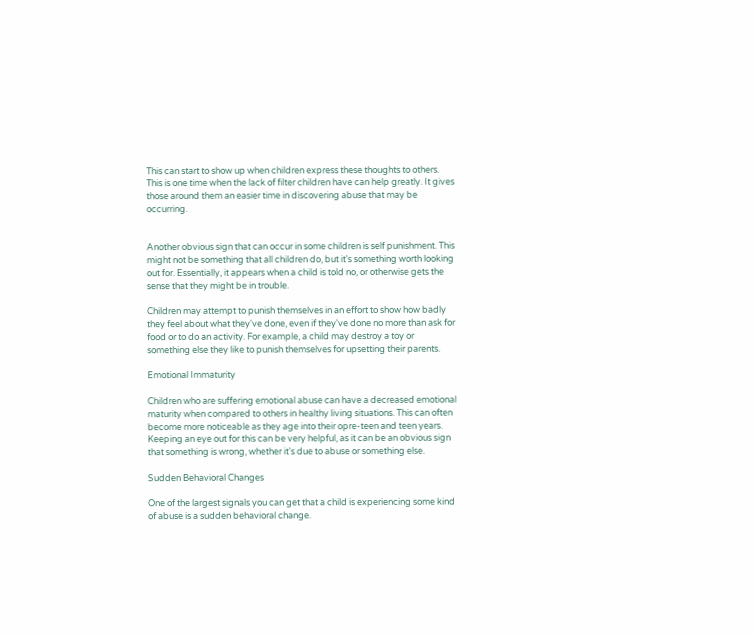This can start to show up when children express these thoughts to others. This is one time when the lack of filter children have can help greatly. It gives those around them an easier time in discovering abuse that may be occurring.


Another obvious sign that can occur in some children is self punishment. This might not be something that all children do, but it's something worth looking out for. Essentially, it appears when a child is told no, or otherwise gets the sense that they might be in trouble.

Children may attempt to punish themselves in an effort to show how badly they feel about what they've done, even if they've done no more than ask for food or to do an activity. For example, a child may destroy a toy or something else they like to punish themselves for upsetting their parents.

Emotional Immaturity

Children who are suffering emotional abuse can have a decreased emotional maturity when compared to others in healthy living situations. This can often become more noticeable as they age into their opre-teen and teen years. Keeping an eye out for this can be very helpful, as it can be an obvious sign that something is wrong, whether it's due to abuse or something else.

Sudden Behavioral Changes

One of the largest signals you can get that a child is experiencing some kind of abuse is a sudden behavioral change.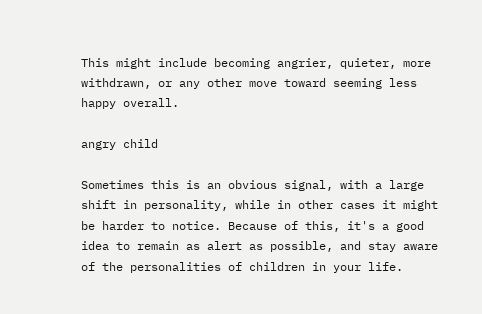This might include becoming angrier, quieter, more withdrawn, or any other move toward seeming less happy overall.

angry child

Sometimes this is an obvious signal, with a large shift in personality, while in other cases it might be harder to notice. Because of this, it's a good idea to remain as alert as possible, and stay aware of the personalities of children in your life.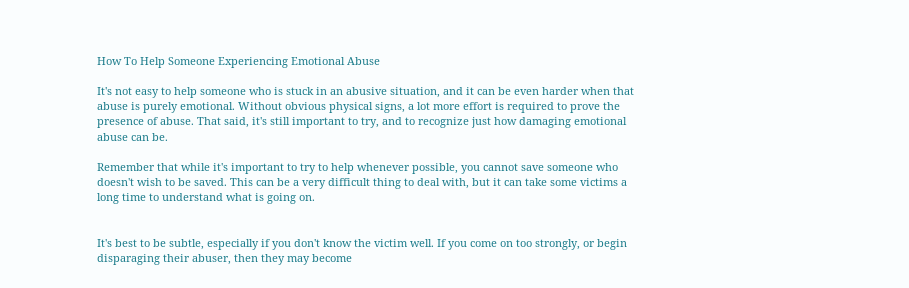How To Help Someone Experiencing Emotional Abuse

It's not easy to help someone who is stuck in an abusive situation, and it can be even harder when that abuse is purely emotional. Without obvious physical signs, a lot more effort is required to prove the presence of abuse. That said, it's still important to try, and to recognize just how damaging emotional abuse can be.

Remember that while it's important to try to help whenever possible, you cannot save someone who doesn't wish to be saved. This can be a very difficult thing to deal with, but it can take some victims a long time to understand what is going on.


It's best to be subtle, especially if you don't know the victim well. If you come on too strongly, or begin disparaging their abuser, then they may become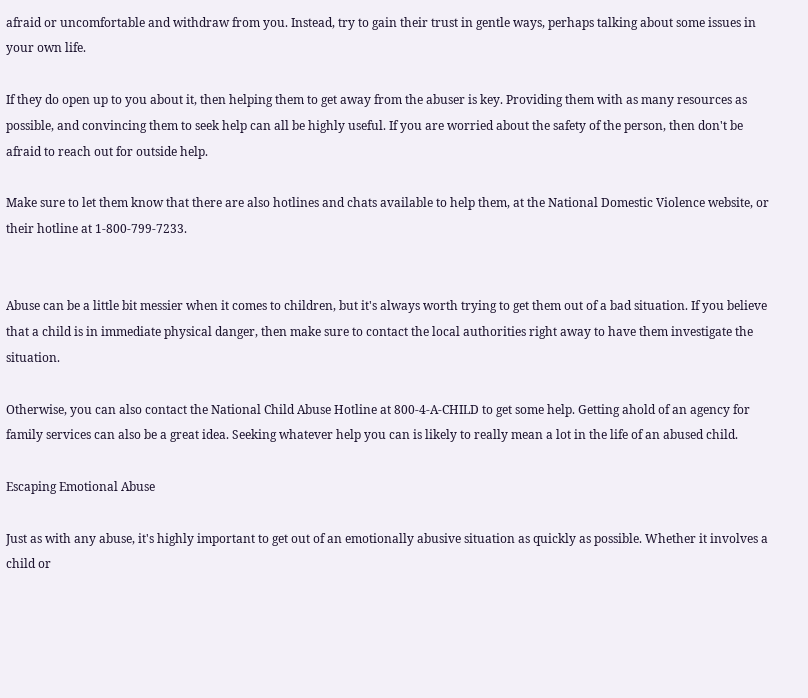afraid or uncomfortable and withdraw from you. Instead, try to gain their trust in gentle ways, perhaps talking about some issues in your own life.

If they do open up to you about it, then helping them to get away from the abuser is key. Providing them with as many resources as possible, and convincing them to seek help can all be highly useful. If you are worried about the safety of the person, then don't be afraid to reach out for outside help.

Make sure to let them know that there are also hotlines and chats available to help them, at the National Domestic Violence website, or their hotline at 1-800-799-7233.


Abuse can be a little bit messier when it comes to children, but it's always worth trying to get them out of a bad situation. If you believe that a child is in immediate physical danger, then make sure to contact the local authorities right away to have them investigate the situation.

Otherwise, you can also contact the National Child Abuse Hotline at 800-4-A-CHILD to get some help. Getting ahold of an agency for family services can also be a great idea. Seeking whatever help you can is likely to really mean a lot in the life of an abused child.

Escaping Emotional Abuse

Just as with any abuse, it's highly important to get out of an emotionally abusive situation as quickly as possible. Whether it involves a child or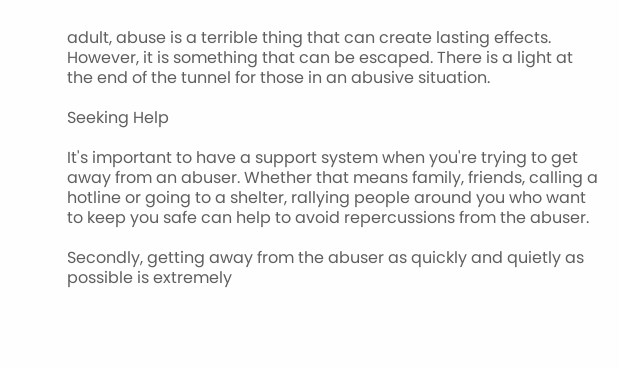adult, abuse is a terrible thing that can create lasting effects. However, it is something that can be escaped. There is a light at the end of the tunnel for those in an abusive situation.

Seeking Help

It's important to have a support system when you're trying to get away from an abuser. Whether that means family, friends, calling a hotline or going to a shelter, rallying people around you who want to keep you safe can help to avoid repercussions from the abuser.

Secondly, getting away from the abuser as quickly and quietly as possible is extremely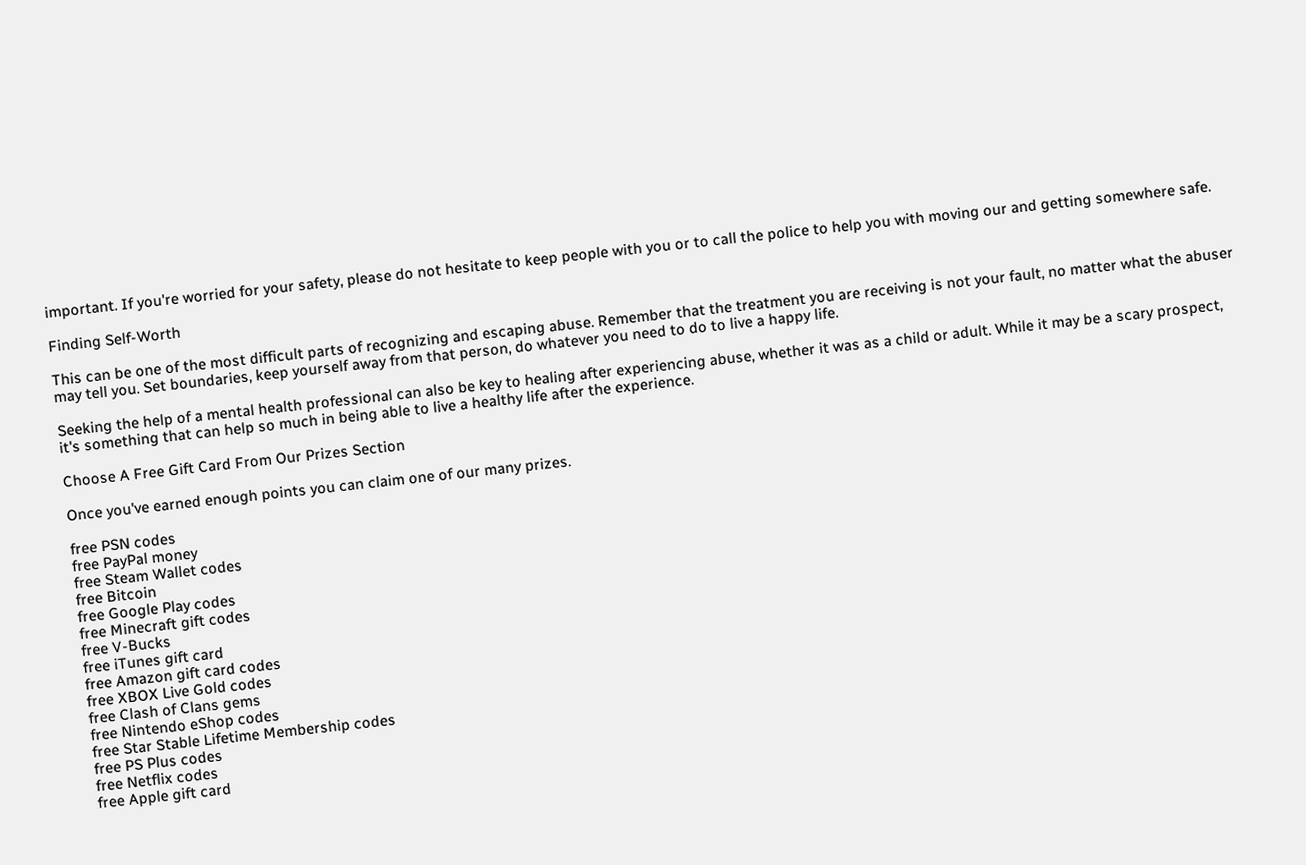important. If you're worried for your safety, please do not hesitate to keep people with you or to call the police to help you with moving our and getting somewhere safe.

Finding Self-Worth

This can be one of the most difficult parts of recognizing and escaping abuse. Remember that the treatment you are receiving is not your fault, no matter what the abuser may tell you. Set boundaries, keep yourself away from that person, do whatever you need to do to live a happy life.

Seeking the help of a mental health professional can also be key to healing after experiencing abuse, whether it was as a child or adult. While it may be a scary prospect, it's something that can help so much in being able to live a healthy life after the experience.

Choose A Free Gift Card From Our Prizes Section

Once you've earned enough points you can claim one of our many prizes.

free PSN codes
free PayPal money
free Steam Wallet codes
free Bitcoin
free Google Play codes
free Minecraft gift codes
free V-Bucks
free iTunes gift card
free Amazon gift card codes
free XBOX Live Gold codes
free Clash of Clans gems
free Nintendo eShop codes
free Star Stable Lifetime Membership codes
free PS Plus codes
free Netflix codes
free Apple gift card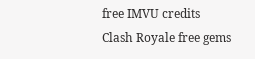free IMVU credits
Clash Royale free gems